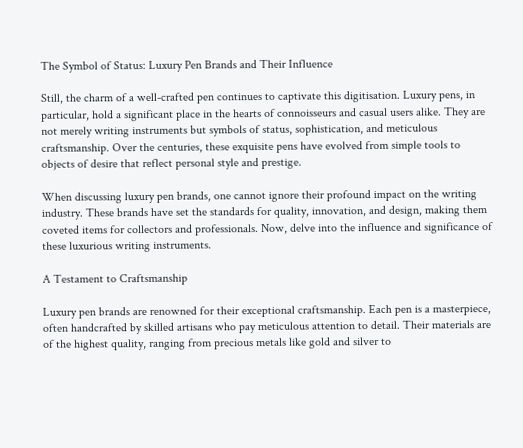The Symbol of Status: Luxury Pen Brands and Their Influence

Still, the charm of a well-crafted pen continues to captivate this digitisation. Luxury pens, in particular, hold a significant place in the hearts of connoisseurs and casual users alike. They are not merely writing instruments but symbols of status, sophistication, and meticulous craftsmanship. Over the centuries, these exquisite pens have evolved from simple tools to objects of desire that reflect personal style and prestige.

When discussing luxury pen brands, one cannot ignore their profound impact on the writing industry. These brands have set the standards for quality, innovation, and design, making them coveted items for collectors and professionals. Now, delve into the influence and significance of these luxurious writing instruments.

A Testament to Craftsmanship

Luxury pen brands are renowned for their exceptional craftsmanship. Each pen is a masterpiece, often handcrafted by skilled artisans who pay meticulous attention to detail. Their materials are of the highest quality, ranging from precious metals like gold and silver to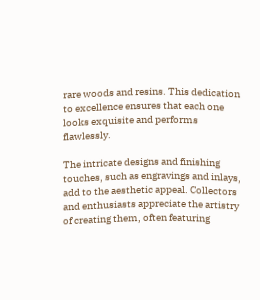rare woods and resins. This dedication to excellence ensures that each one looks exquisite and performs flawlessly.

The intricate designs and finishing touches, such as engravings and inlays, add to the aesthetic appeal. Collectors and enthusiasts appreciate the artistry of creating them, often featuring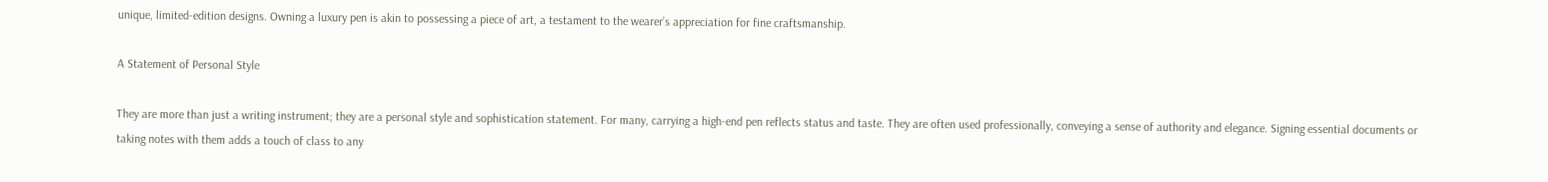unique, limited-edition designs. Owning a luxury pen is akin to possessing a piece of art, a testament to the wearer’s appreciation for fine craftsmanship.

A Statement of Personal Style

They are more than just a writing instrument; they are a personal style and sophistication statement. For many, carrying a high-end pen reflects status and taste. They are often used professionally, conveying a sense of authority and elegance. Signing essential documents or taking notes with them adds a touch of class to any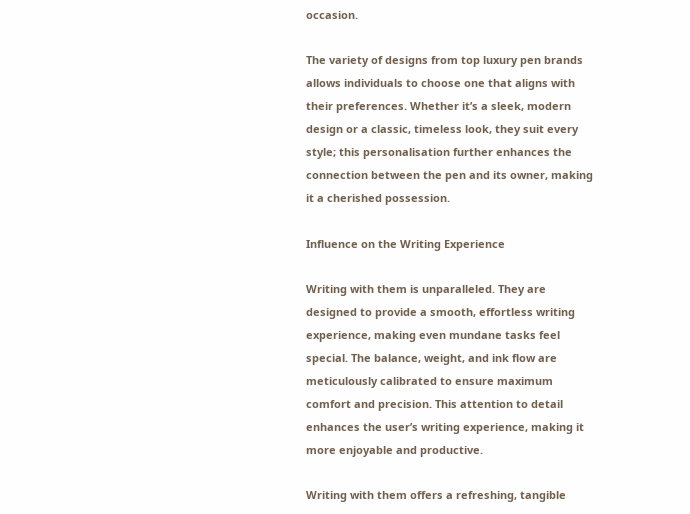occasion.

The variety of designs from top luxury pen brands allows individuals to choose one that aligns with their preferences. Whether it’s a sleek, modern design or a classic, timeless look, they suit every style; this personalisation further enhances the connection between the pen and its owner, making it a cherished possession.

Influence on the Writing Experience

Writing with them is unparalleled. They are designed to provide a smooth, effortless writing experience, making even mundane tasks feel special. The balance, weight, and ink flow are meticulously calibrated to ensure maximum comfort and precision. This attention to detail enhances the user’s writing experience, making it more enjoyable and productive.

Writing with them offers a refreshing, tangible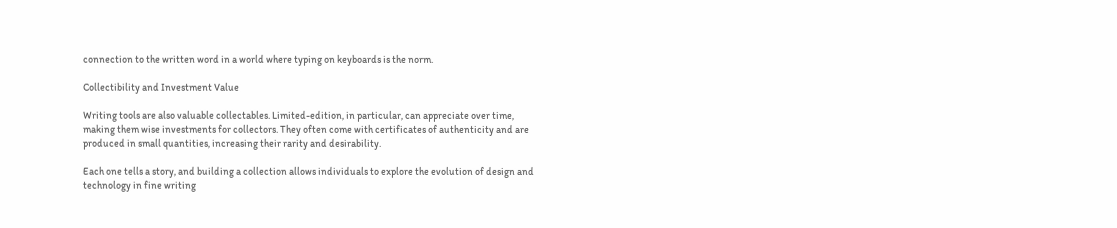connection to the written word in a world where typing on keyboards is the norm.

Collectibility and Investment Value

Writing tools are also valuable collectables. Limited-edition, in particular, can appreciate over time, making them wise investments for collectors. They often come with certificates of authenticity and are produced in small quantities, increasing their rarity and desirability.

Each one tells a story, and building a collection allows individuals to explore the evolution of design and technology in fine writing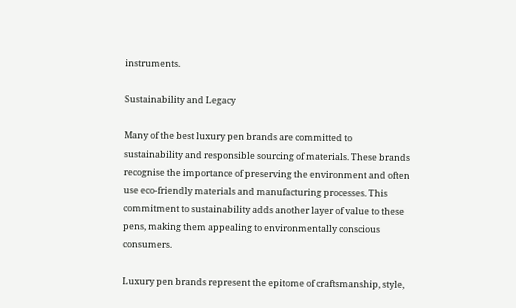instruments.

Sustainability and Legacy

Many of the best luxury pen brands are committed to sustainability and responsible sourcing of materials. These brands recognise the importance of preserving the environment and often use eco-friendly materials and manufacturing processes. This commitment to sustainability adds another layer of value to these pens, making them appealing to environmentally conscious consumers.

Luxury pen brands represent the epitome of craftsmanship, style,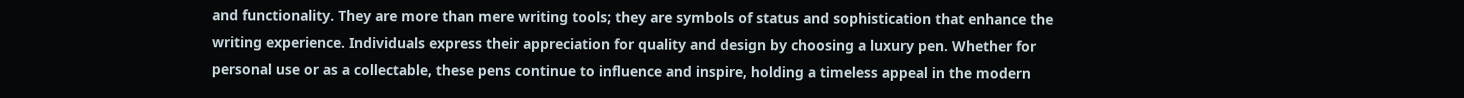and functionality. They are more than mere writing tools; they are symbols of status and sophistication that enhance the writing experience. Individuals express their appreciation for quality and design by choosing a luxury pen. Whether for personal use or as a collectable, these pens continue to influence and inspire, holding a timeless appeal in the modern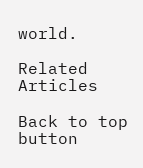world.

Related Articles

Back to top button